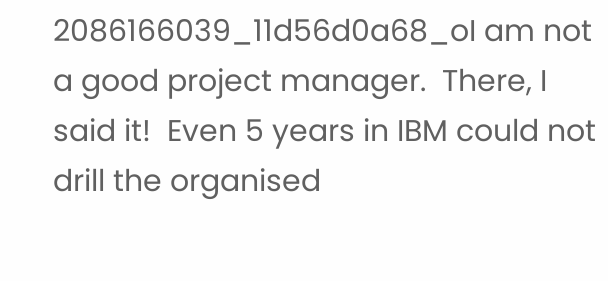2086166039_11d56d0a68_oI am not a good project manager.  There, I said it!  Even 5 years in IBM could not drill the organised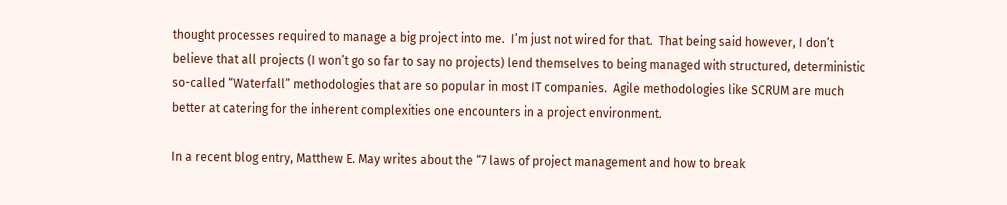thought processes required to manage a big project into me.  I’m just not wired for that.  That being said however, I don’t believe that all projects (I won’t go so far to say no projects) lend themselves to being managed with structured, deterministic so-called “Waterfall” methodologies that are so popular in most IT companies.  Agile methodologies like SCRUM are much better at catering for the inherent complexities one encounters in a project environment.

In a recent blog entry, Matthew E. May writes about the “7 laws of project management and how to break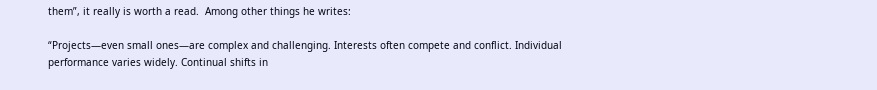them”, it really is worth a read.  Among other things he writes:

“Projects—even small ones—are complex and challenging. Interests often compete and conflict. Individual performance varies widely. Continual shifts in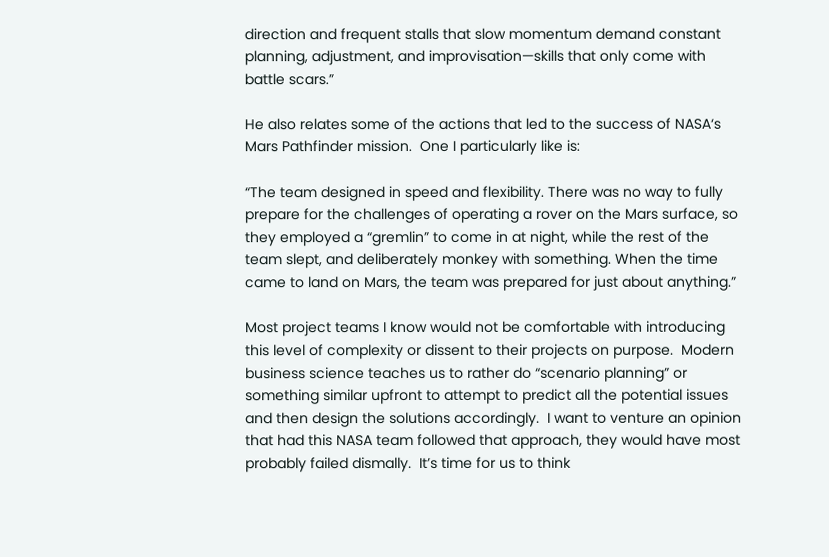direction and frequent stalls that slow momentum demand constant planning, adjustment, and improvisation—skills that only come with battle scars.”

He also relates some of the actions that led to the success of NASA‘s Mars Pathfinder mission.  One I particularly like is:

“The team designed in speed and flexibility. There was no way to fully prepare for the challenges of operating a rover on the Mars surface, so they employed a “gremlin” to come in at night, while the rest of the team slept, and deliberately monkey with something. When the time came to land on Mars, the team was prepared for just about anything.”

Most project teams I know would not be comfortable with introducing this level of complexity or dissent to their projects on purpose.  Modern business science teaches us to rather do “scenario planning” or something similar upfront to attempt to predict all the potential issues and then design the solutions accordingly.  I want to venture an opinion that had this NASA team followed that approach, they would have most probably failed dismally.  It’s time for us to think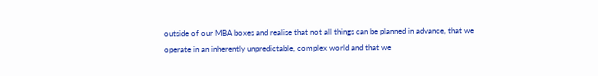outside of our MBA boxes and realise that not all things can be planned in advance, that we operate in an inherently unpredictable, complex world and that we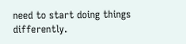need to start doing things differently.